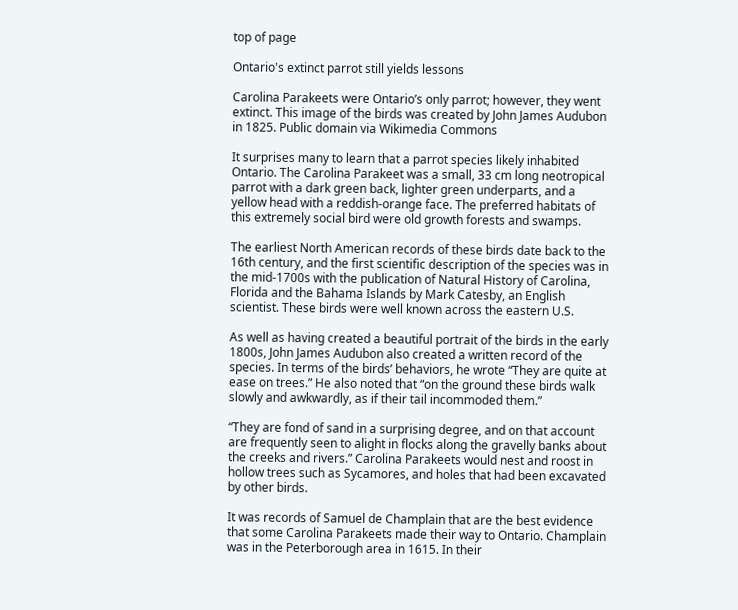top of page

Ontario's extinct parrot still yields lessons

Carolina Parakeets were Ontario’s only parrot; however, they went extinct. This image of the birds was created by John James Audubon in 1825. Public domain via Wikimedia Commons

It surprises many to learn that a parrot species likely inhabited Ontario. The Carolina Parakeet was a small, 33 cm long neotropical parrot with a dark green back, lighter green underparts, and a yellow head with a reddish-orange face. The preferred habitats of this extremely social bird were old growth forests and swamps.

The earliest North American records of these birds date back to the 16th century, and the first scientific description of the species was in the mid-1700s with the publication of Natural History of Carolina, Florida and the Bahama Islands by Mark Catesby, an English scientist. These birds were well known across the eastern U.S.

As well as having created a beautiful portrait of the birds in the early 1800s, John James Audubon also created a written record of the species. In terms of the birds’ behaviors, he wrote “They are quite at ease on trees.” He also noted that “on the ground these birds walk slowly and awkwardly, as if their tail incommoded them.”

“They are fond of sand in a surprising degree, and on that account are frequently seen to alight in flocks along the gravelly banks about the creeks and rivers.” Carolina Parakeets would nest and roost in hollow trees such as Sycamores, and holes that had been excavated by other birds.

It was records of Samuel de Champlain that are the best evidence that some Carolina Parakeets made their way to Ontario. Champlain was in the Peterborough area in 1615. In their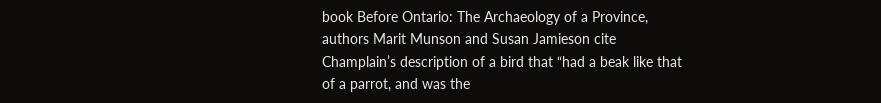book Before Ontario: The Archaeology of a Province, authors Marit Munson and Susan Jamieson cite Champlain’s description of a bird that “had a beak like that of a parrot, and was the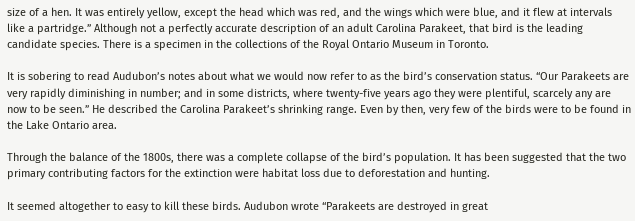size of a hen. It was entirely yellow, except the head which was red, and the wings which were blue, and it flew at intervals like a partridge.” Although not a perfectly accurate description of an adult Carolina Parakeet, that bird is the leading candidate species. There is a specimen in the collections of the Royal Ontario Museum in Toronto.

It is sobering to read Audubon’s notes about what we would now refer to as the bird’s conservation status. “Our Parakeets are very rapidly diminishing in number; and in some districts, where twenty-five years ago they were plentiful, scarcely any are now to be seen.” He described the Carolina Parakeet’s shrinking range. Even by then, very few of the birds were to be found in the Lake Ontario area.

Through the balance of the 1800s, there was a complete collapse of the bird’s population. It has been suggested that the two primary contributing factors for the extinction were habitat loss due to deforestation and hunting.

It seemed altogether to easy to kill these birds. Audubon wrote “Parakeets are destroyed in great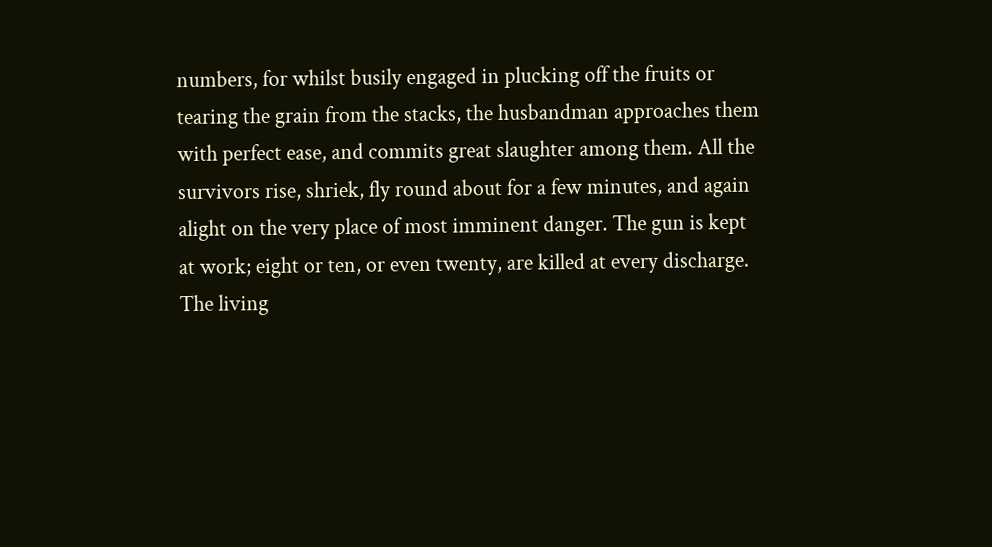numbers, for whilst busily engaged in plucking off the fruits or tearing the grain from the stacks, the husbandman approaches them with perfect ease, and commits great slaughter among them. All the survivors rise, shriek, fly round about for a few minutes, and again alight on the very place of most imminent danger. The gun is kept at work; eight or ten, or even twenty, are killed at every discharge. The living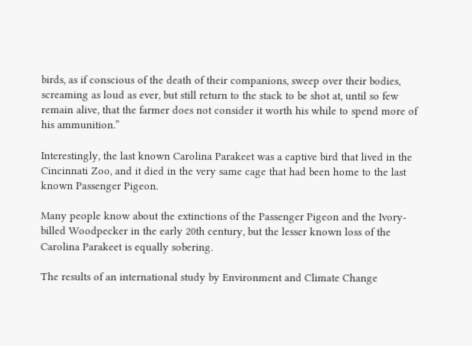birds, as if conscious of the death of their companions, sweep over their bodies, screaming as loud as ever, but still return to the stack to be shot at, until so few remain alive, that the farmer does not consider it worth his while to spend more of his ammunition.”

Interestingly, the last known Carolina Parakeet was a captive bird that lived in the Cincinnati Zoo, and it died in the very same cage that had been home to the last known Passenger Pigeon.

Many people know about the extinctions of the Passenger Pigeon and the Ivory-billed Woodpecker in the early 20th century, but the lesser known loss of the Carolina Parakeet is equally sobering.

The results of an international study by Environment and Climate Change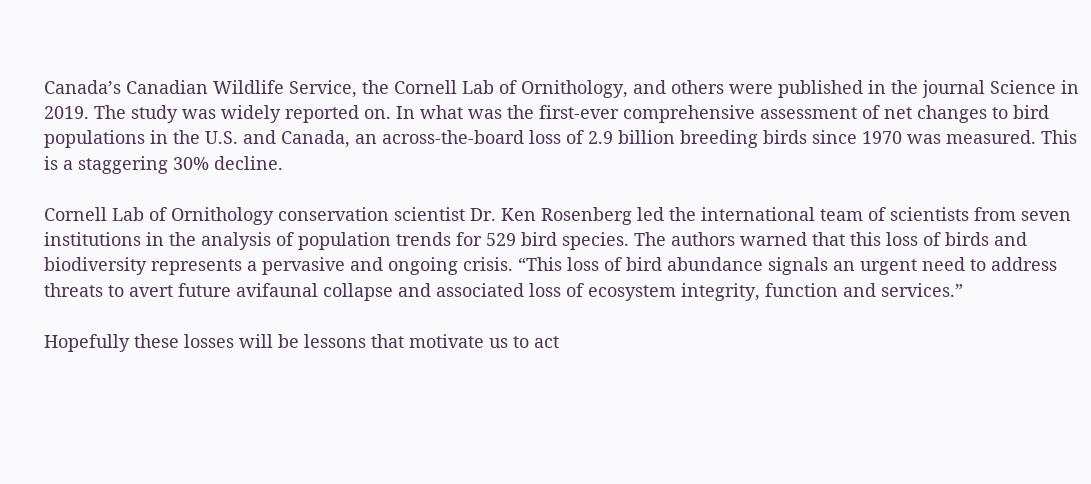Canada’s Canadian Wildlife Service, the Cornell Lab of Ornithology, and others were published in the journal Science in 2019. The study was widely reported on. In what was the first-ever comprehensive assessment of net changes to bird populations in the U.S. and Canada, an across-the-board loss of 2.9 billion breeding birds since 1970 was measured. This is a staggering 30% decline.

Cornell Lab of Ornithology conservation scientist Dr. Ken Rosenberg led the international team of scientists from seven institutions in the analysis of population trends for 529 bird species. The authors warned that this loss of birds and biodiversity represents a pervasive and ongoing crisis. “This loss of bird abundance signals an urgent need to address threats to avert future avifaunal collapse and associated loss of ecosystem integrity, function and services.”

Hopefully these losses will be lessons that motivate us to act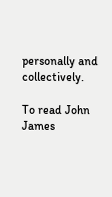personally and collectively.

To read John James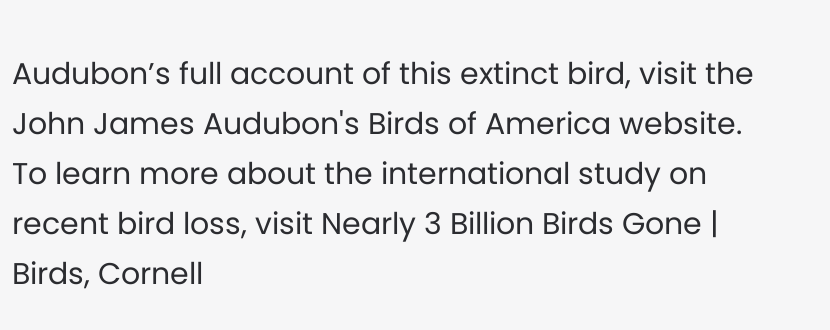Audubon’s full account of this extinct bird, visit the John James Audubon's Birds of America website. To learn more about the international study on recent bird loss, visit Nearly 3 Billion Birds Gone | Birds, Cornell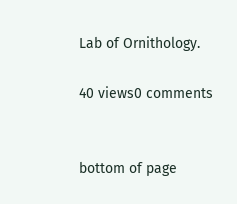Lab of Ornithology.

40 views0 comments


bottom of page